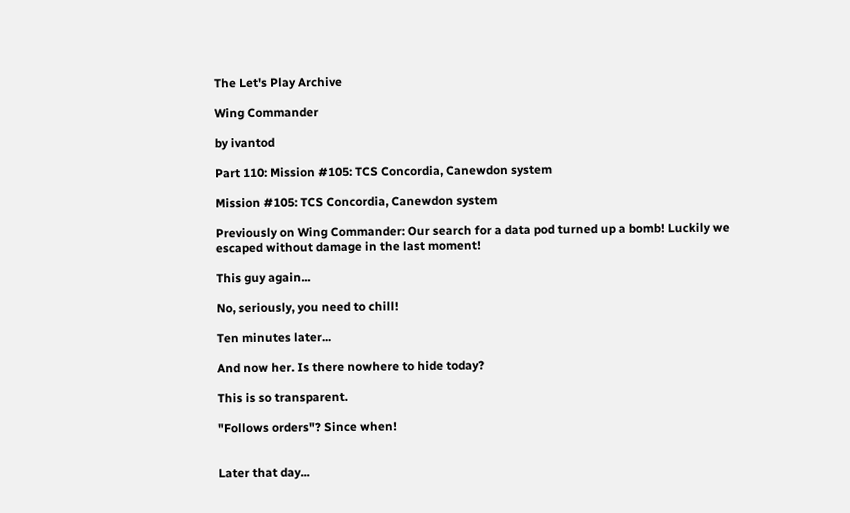The Let's Play Archive

Wing Commander

by ivantod

Part 110: Mission #105: TCS Concordia, Canewdon system

Mission #105: TCS Concordia, Canewdon system

Previously on Wing Commander: Our search for a data pod turned up a bomb! Luckily we escaped without damage in the last moment!

This guy again...

No, seriously, you need to chill!

Ten minutes later...

And now her. Is there nowhere to hide today?

This is so transparent.

"Follows orders"? Since when!


Later that day...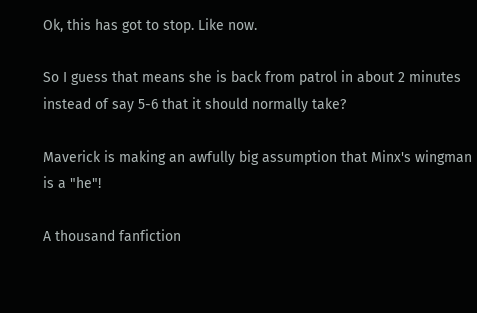Ok, this has got to stop. Like now.

So I guess that means she is back from patrol in about 2 minutes instead of say 5-6 that it should normally take?

Maverick is making an awfully big assumption that Minx's wingman is a "he"!

A thousand fanfiction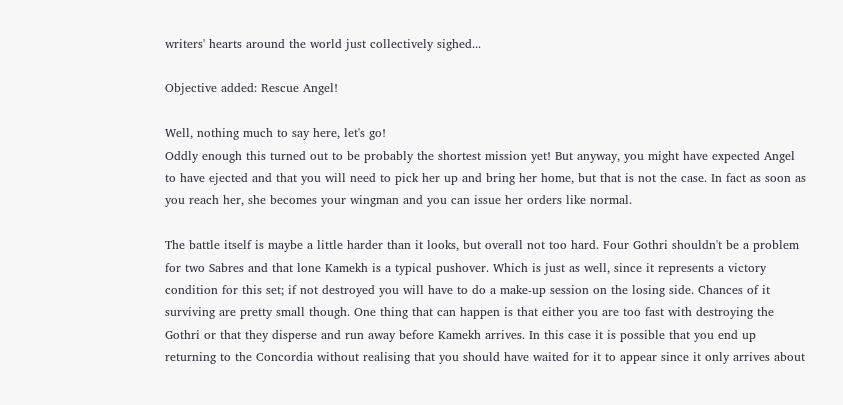writers' hearts around the world just collectively sighed...

Objective added: Rescue Angel!

Well, nothing much to say here, let's go!
Oddly enough this turned out to be probably the shortest mission yet! But anyway, you might have expected Angel to have ejected and that you will need to pick her up and bring her home, but that is not the case. In fact as soon as you reach her, she becomes your wingman and you can issue her orders like normal.

The battle itself is maybe a little harder than it looks, but overall not too hard. Four Gothri shouldn't be a problem for two Sabres and that lone Kamekh is a typical pushover. Which is just as well, since it represents a victory condition for this set; if not destroyed you will have to do a make-up session on the losing side. Chances of it surviving are pretty small though. One thing that can happen is that either you are too fast with destroying the Gothri or that they disperse and run away before Kamekh arrives. In this case it is possible that you end up returning to the Concordia without realising that you should have waited for it to appear since it only arrives about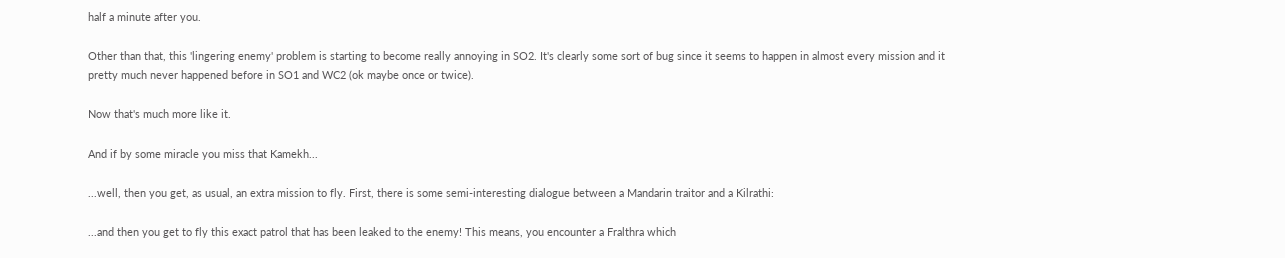half a minute after you.

Other than that, this 'lingering enemy' problem is starting to become really annoying in SO2. It's clearly some sort of bug since it seems to happen in almost every mission and it pretty much never happened before in SO1 and WC2 (ok maybe once or twice).

Now that's much more like it.

And if by some miracle you miss that Kamekh...

...well, then you get, as usual, an extra mission to fly. First, there is some semi-interesting dialogue between a Mandarin traitor and a Kilrathi:

...and then you get to fly this exact patrol that has been leaked to the enemy! This means, you encounter a Fralthra which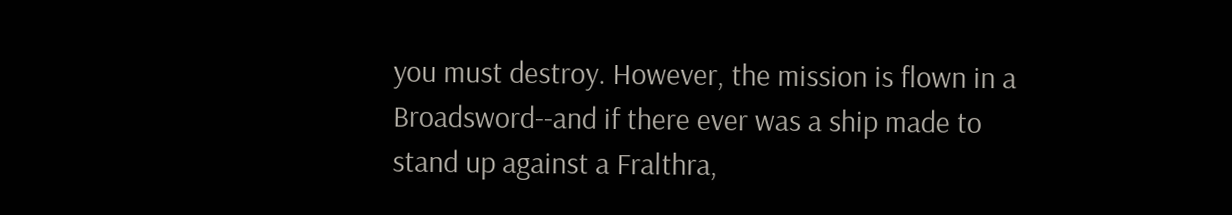you must destroy. However, the mission is flown in a Broadsword--and if there ever was a ship made to stand up against a Fralthra,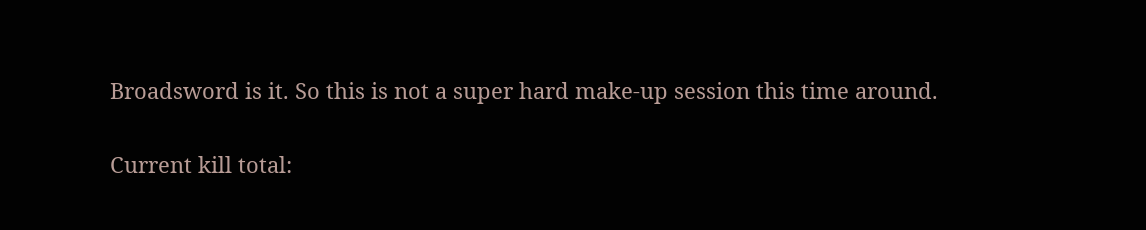Broadsword is it. So this is not a super hard make-up session this time around.

Current kill total: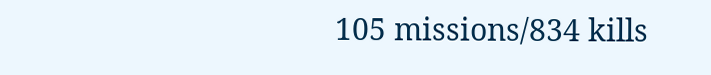105 missions/834 kills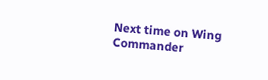Next time on Wing Commander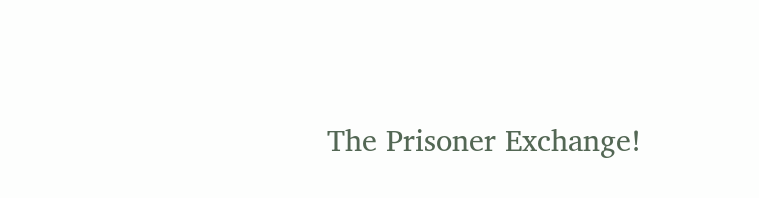The Prisoner Exchange!